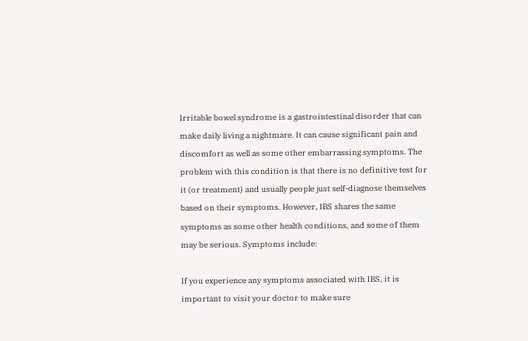Irritable bowel syndrome is a gastrointestinal disorder that can make daily living a nightmare. It can cause significant pain and discomfort as well as some other embarrassing symptoms. The problem with this condition is that there is no definitive test for it (or treatment) and usually people just self-diagnose themselves based on their symptoms. However, IBS shares the same symptoms as some other health conditions, and some of them may be serious. Symptoms include:

If you experience any symptoms associated with IBS, it is important to visit your doctor to make sure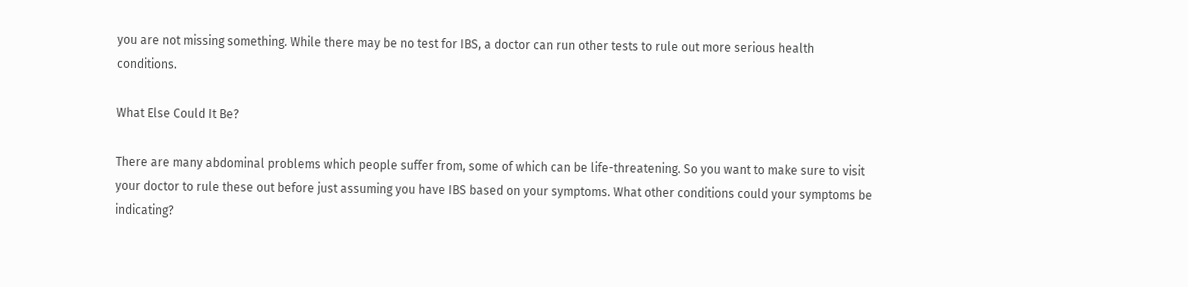you are not missing something. While there may be no test for IBS, a doctor can run other tests to rule out more serious health conditions.

What Else Could It Be?

There are many abdominal problems which people suffer from, some of which can be life-threatening. So you want to make sure to visit your doctor to rule these out before just assuming you have IBS based on your symptoms. What other conditions could your symptoms be indicating?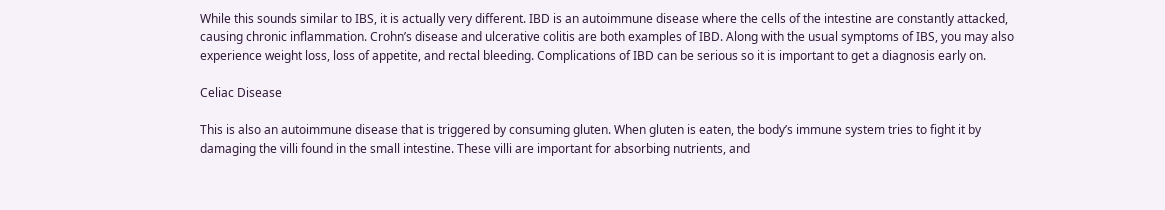While this sounds similar to IBS, it is actually very different. IBD is an autoimmune disease where the cells of the intestine are constantly attacked, causing chronic inflammation. Crohn’s disease and ulcerative colitis are both examples of IBD. Along with the usual symptoms of IBS, you may also experience weight loss, loss of appetite, and rectal bleeding. Complications of IBD can be serious so it is important to get a diagnosis early on.

Celiac Disease

This is also an autoimmune disease that is triggered by consuming gluten. When gluten is eaten, the body’s immune system tries to fight it by damaging the villi found in the small intestine. These villi are important for absorbing nutrients, and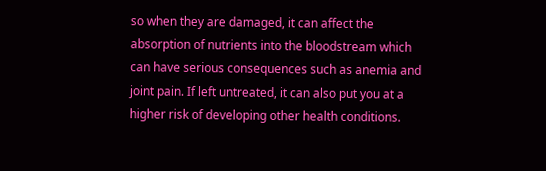so when they are damaged, it can affect the absorption of nutrients into the bloodstream which can have serious consequences such as anemia and joint pain. If left untreated, it can also put you at a higher risk of developing other health conditions.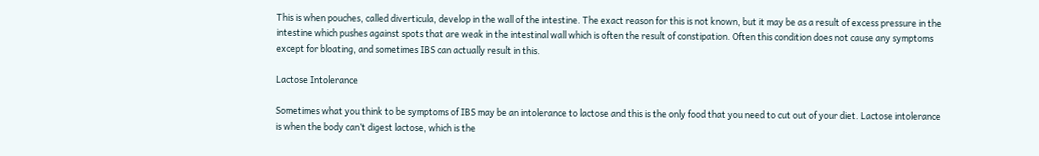This is when pouches, called diverticula, develop in the wall of the intestine. The exact reason for this is not known, but it may be as a result of excess pressure in the intestine which pushes against spots that are weak in the intestinal wall which is often the result of constipation. Often this condition does not cause any symptoms except for bloating, and sometimes IBS can actually result in this.

Lactose Intolerance

Sometimes what you think to be symptoms of IBS may be an intolerance to lactose and this is the only food that you need to cut out of your diet. Lactose intolerance is when the body can’t digest lactose, which is the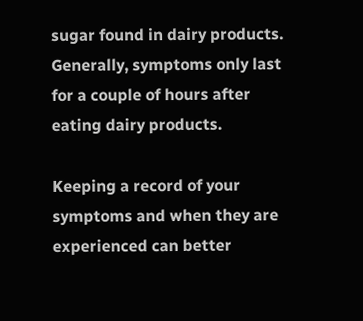sugar found in dairy products. Generally, symptoms only last for a couple of hours after eating dairy products.

Keeping a record of your symptoms and when they are experienced can better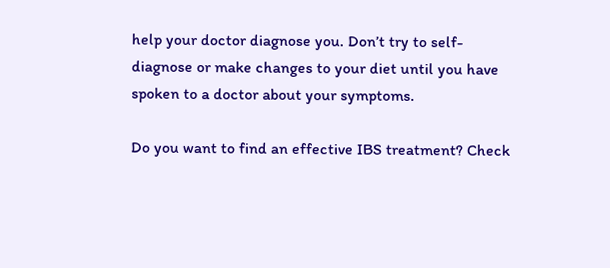help your doctor diagnose you. Don’t try to self-diagnose or make changes to your diet until you have spoken to a doctor about your symptoms.

Do you want to find an effective IBS treatment? Check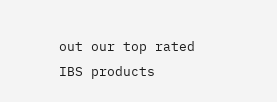out our top rated IBS products